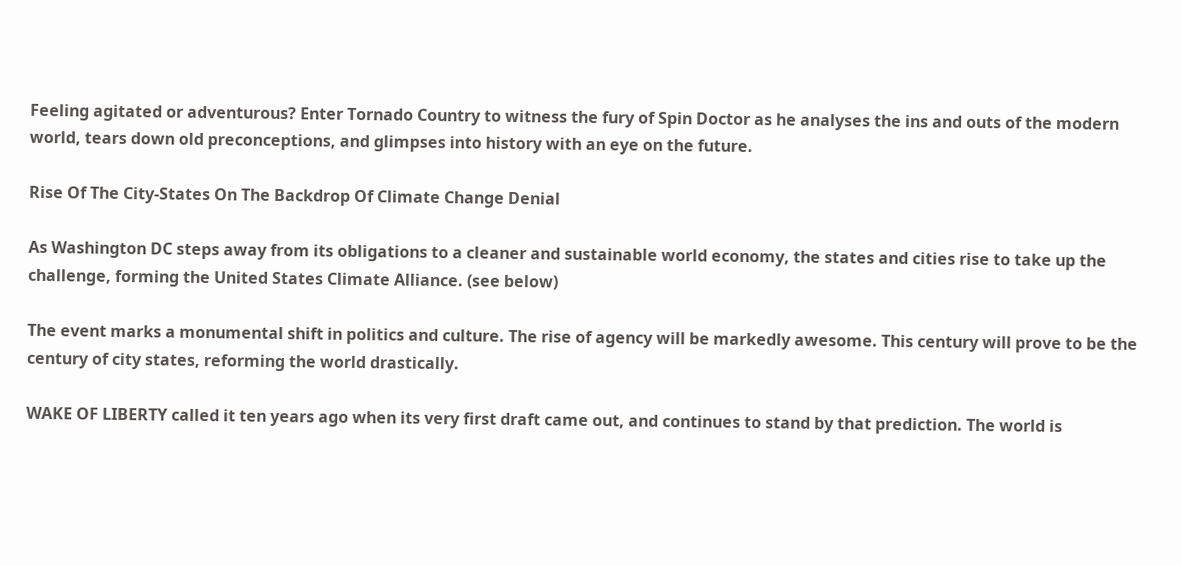Feeling agitated or adventurous? Enter Tornado Country to witness the fury of Spin Doctor as he analyses the ins and outs of the modern world, tears down old preconceptions, and glimpses into history with an eye on the future.

Rise Of The City-States On The Backdrop Of Climate Change Denial

As Washington DC steps away from its obligations to a cleaner and sustainable world economy, the states and cities rise to take up the challenge, forming the United States Climate Alliance. (see below)

The event marks a monumental shift in politics and culture. The rise of agency will be markedly awesome. This century will prove to be the century of city states, reforming the world drastically.

WAKE OF LIBERTY called it ten years ago when its very first draft came out, and continues to stand by that prediction. The world is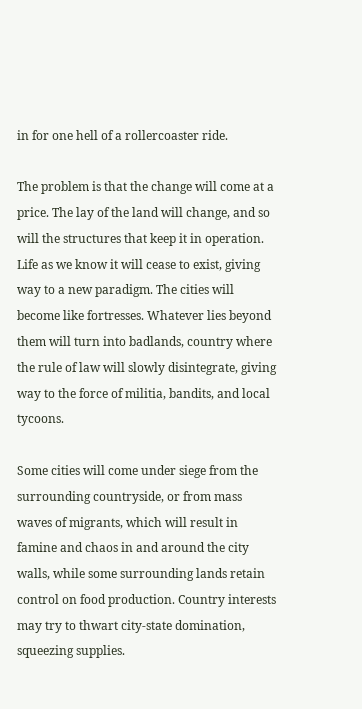in for one hell of a rollercoaster ride.

The problem is that the change will come at a price. The lay of the land will change, and so will the structures that keep it in operation. Life as we know it will cease to exist, giving way to a new paradigm. The cities will become like fortresses. Whatever lies beyond them will turn into badlands, country where the rule of law will slowly disintegrate, giving way to the force of militia, bandits, and local tycoons.

Some cities will come under siege from the surrounding countryside, or from mass waves of migrants, which will result in famine and chaos in and around the city walls, while some surrounding lands retain control on food production. Country interests may try to thwart city-state domination, squeezing supplies.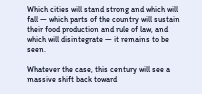Which cities will stand strong and which will fall — which parts of the country will sustain their food production and rule of law, and which will disintegrate — it remains to be seen.

Whatever the case, this century will see a massive shift back toward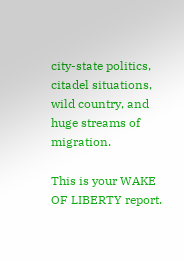city-state politics, citadel situations, wild country, and huge streams of migration.

This is your WAKE OF LIBERTY report.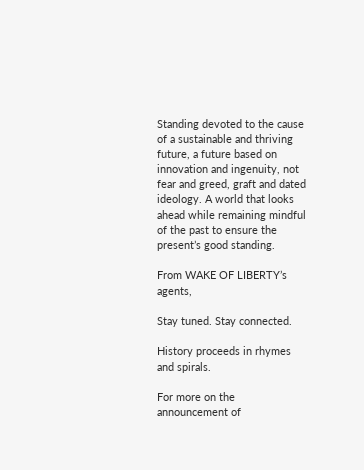Standing devoted to the cause of a sustainable and thriving future, a future based on innovation and ingenuity, not fear and greed, graft and dated ideology. A world that looks ahead while remaining mindful of the past to ensure the present’s good standing.

From WAKE OF LIBERTY’s agents,

Stay tuned. Stay connected.

History proceeds in rhymes and spirals.

For more on the announcement of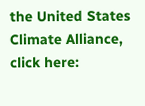the United States Climate Alliance, click here: